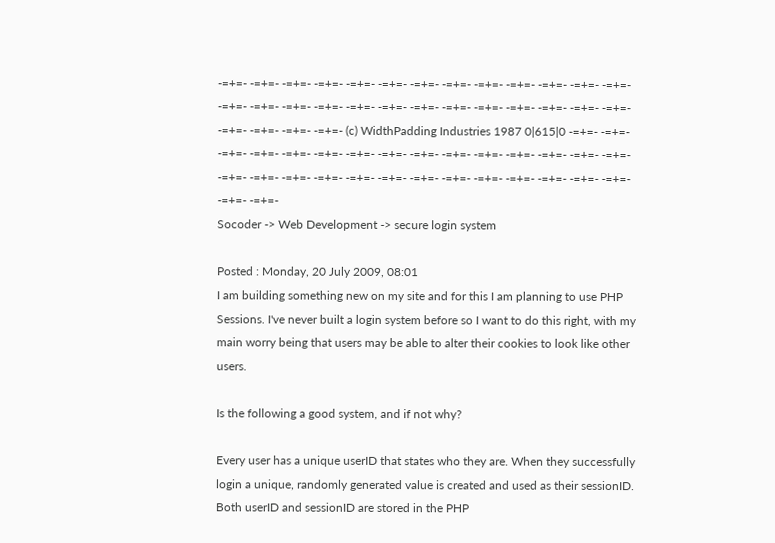-=+=- -=+=- -=+=- -=+=- -=+=- -=+=- -=+=- -=+=- -=+=- -=+=- -=+=- -=+=- -=+=- -=+=- -=+=- -=+=- -=+=- -=+=- -=+=- -=+=- -=+=- -=+=- -=+=- -=+=- -=+=- -=+=- -=+=- -=+=- -=+=- -=+=- (c) WidthPadding Industries 1987 0|615|0 -=+=- -=+=- -=+=- -=+=- -=+=- -=+=- -=+=- -=+=- -=+=- -=+=- -=+=- -=+=- -=+=- -=+=- -=+=- -=+=- -=+=- -=+=- -=+=- -=+=- -=+=- -=+=- -=+=- -=+=- -=+=- -=+=- -=+=- -=+=- -=+=- -=+=-
Socoder -> Web Development -> secure login system

Posted : Monday, 20 July 2009, 08:01
I am building something new on my site and for this I am planning to use PHP Sessions. I've never built a login system before so I want to do this right, with my main worry being that users may be able to alter their cookies to look like other users.

Is the following a good system, and if not why?

Every user has a unique userID that states who they are. When they successfully login a unique, randomly generated value is created and used as their sessionID. Both userID and sessionID are stored in the PHP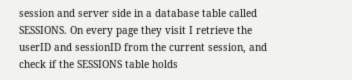session and server side in a database table called SESSIONS. On every page they visit I retrieve the userID and sessionID from the current session, and check if the SESSIONS table holds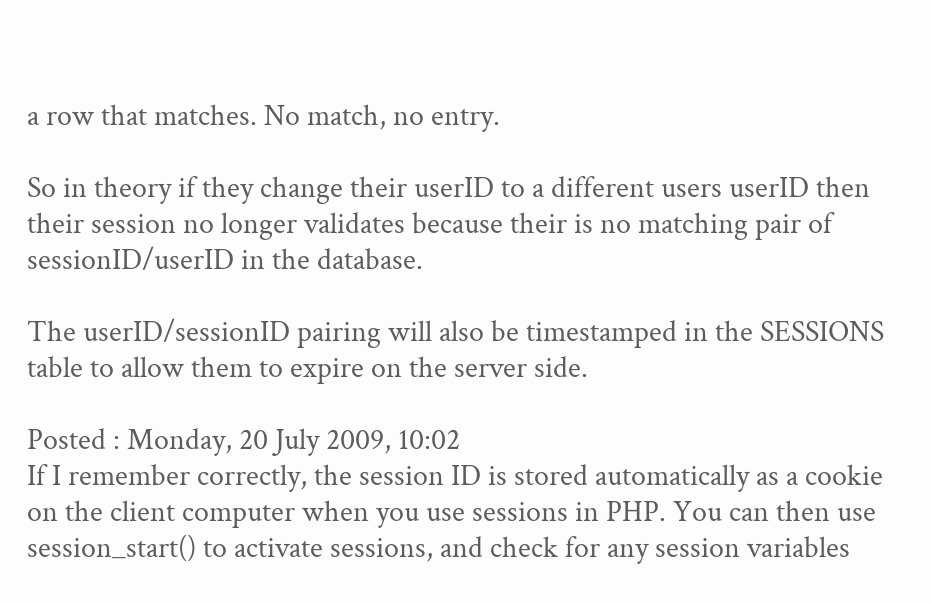a row that matches. No match, no entry.

So in theory if they change their userID to a different users userID then their session no longer validates because their is no matching pair of sessionID/userID in the database.

The userID/sessionID pairing will also be timestamped in the SESSIONS table to allow them to expire on the server side.

Posted : Monday, 20 July 2009, 10:02
If I remember correctly, the session ID is stored automatically as a cookie on the client computer when you use sessions in PHP. You can then use session_start() to activate sessions, and check for any session variables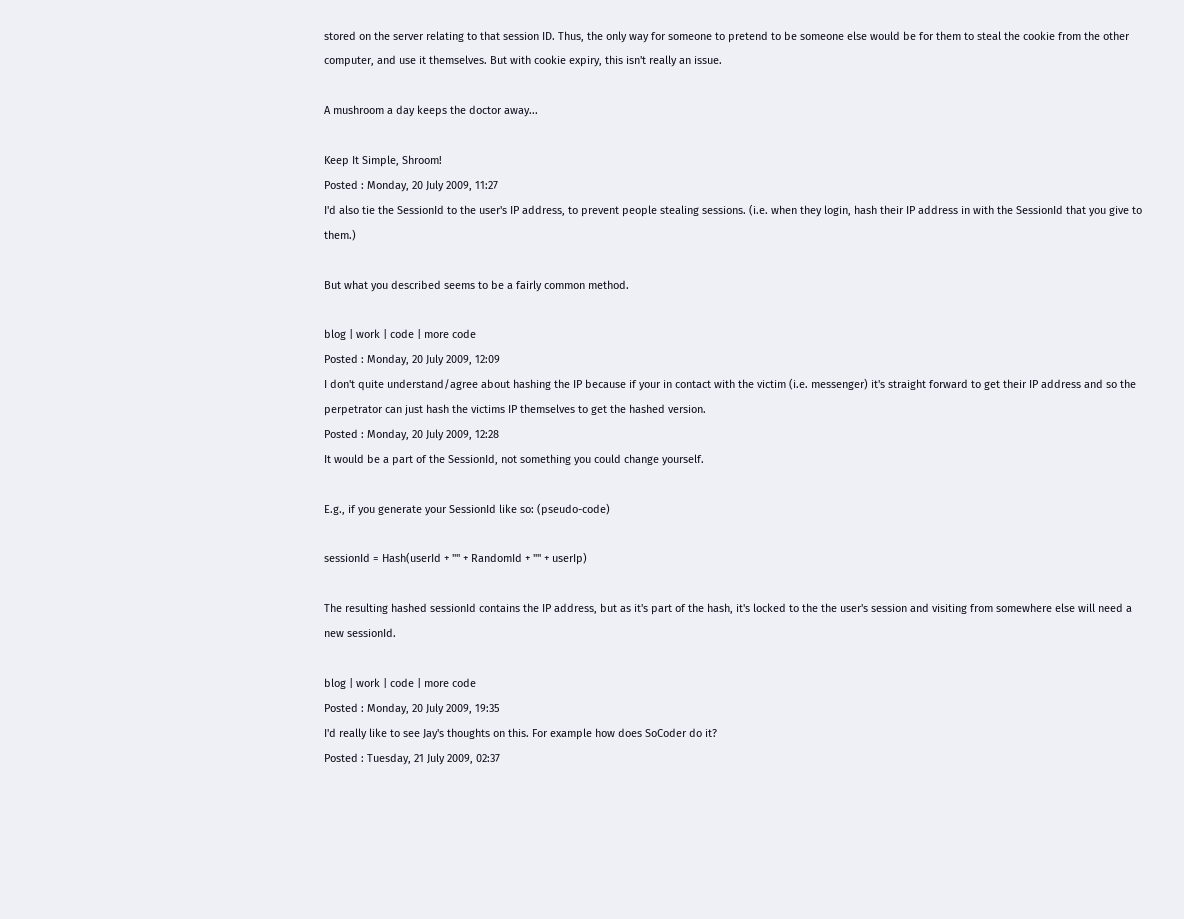stored on the server relating to that session ID. Thus, the only way for someone to pretend to be someone else would be for them to steal the cookie from the other computer, and use it themselves. But with cookie expiry, this isn't really an issue.

A mushroom a day keeps the doctor away...

Keep It Simple, Shroom!
Posted : Monday, 20 July 2009, 11:27
I'd also tie the SessionId to the user's IP address, to prevent people stealing sessions. (i.e. when they login, hash their IP address in with the SessionId that you give to them.)

But what you described seems to be a fairly common method.

blog | work | code | more code
Posted : Monday, 20 July 2009, 12:09
I don't quite understand/agree about hashing the IP because if your in contact with the victim (i.e. messenger) it's straight forward to get their IP address and so the perpetrator can just hash the victims IP themselves to get the hashed version.
Posted : Monday, 20 July 2009, 12:28
It would be a part of the SessionId, not something you could change yourself.

E.g., if you generate your SessionId like so: (pseudo-code)

sessionId = Hash(userId + "" + RandomId + "" + userIp)

The resulting hashed sessionId contains the IP address, but as it's part of the hash, it's locked to the the user's session and visiting from somewhere else will need a new sessionId.

blog | work | code | more code
Posted : Monday, 20 July 2009, 19:35
I'd really like to see Jay's thoughts on this. For example how does SoCoder do it?
Posted : Tuesday, 21 July 2009, 02:37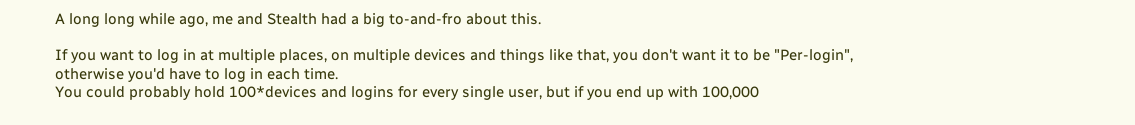A long long while ago, me and Stealth had a big to-and-fro about this.

If you want to log in at multiple places, on multiple devices and things like that, you don't want it to be "Per-login", otherwise you'd have to log in each time.
You could probably hold 100*devices and logins for every single user, but if you end up with 100,000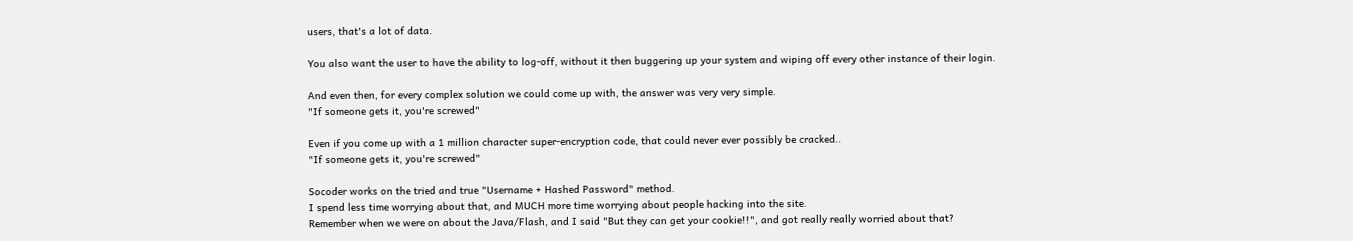users, that's a lot of data.

You also want the user to have the ability to log-off, without it then buggering up your system and wiping off every other instance of their login.

And even then, for every complex solution we could come up with, the answer was very very simple.
"If someone gets it, you're screwed"

Even if you come up with a 1 million character super-encryption code, that could never ever possibly be cracked..
"If someone gets it, you're screwed"

Socoder works on the tried and true "Username + Hashed Password" method.
I spend less time worrying about that, and MUCH more time worrying about people hacking into the site.
Remember when we were on about the Java/Flash, and I said "But they can get your cookie!!", and got really really worried about that?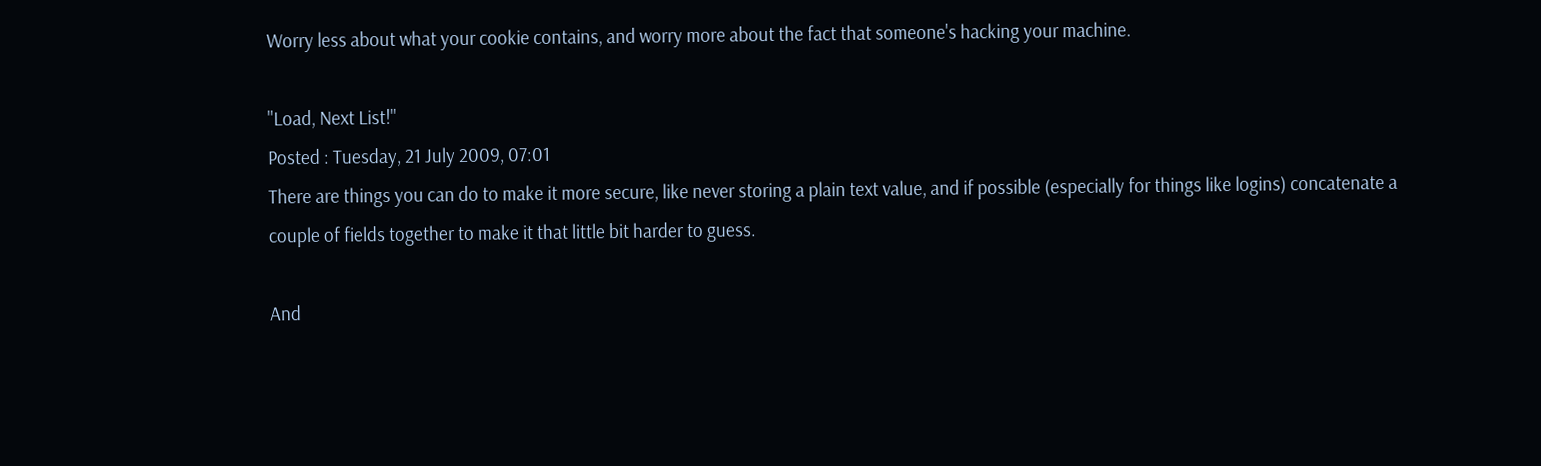Worry less about what your cookie contains, and worry more about the fact that someone's hacking your machine.

''Load, Next List!''
Posted : Tuesday, 21 July 2009, 07:01
There are things you can do to make it more secure, like never storing a plain text value, and if possible (especially for things like logins) concatenate a couple of fields together to make it that little bit harder to guess.

And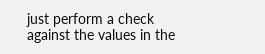just perform a check against the values in the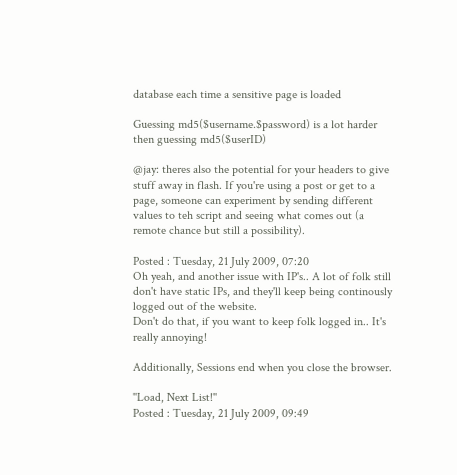database each time a sensitive page is loaded

Guessing md5($username.$password) is a lot harder then guessing md5($userID)

@jay: theres also the potential for your headers to give stuff away in flash. If you're using a post or get to a page, someone can experiment by sending different values to teh script and seeing what comes out (a remote chance but still a possibility).

Posted : Tuesday, 21 July 2009, 07:20
Oh yeah, and another issue with IP's.. A lot of folk still don't have static IPs, and they'll keep being continously logged out of the website.
Don't do that, if you want to keep folk logged in.. It's really annoying!

Additionally, Sessions end when you close the browser.

''Load, Next List!''
Posted : Tuesday, 21 July 2009, 09:49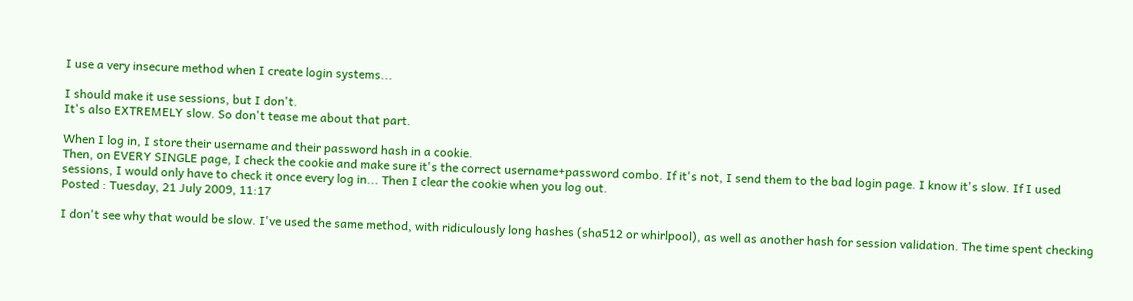I use a very insecure method when I create login systems...

I should make it use sessions, but I don't.
It's also EXTREMELY slow. So don't tease me about that part.

When I log in, I store their username and their password hash in a cookie.
Then, on EVERY SINGLE page, I check the cookie and make sure it's the correct username+password combo. If it's not, I send them to the bad login page. I know it's slow. If I used sessions, I would only have to check it once every log in... Then I clear the cookie when you log out.
Posted : Tuesday, 21 July 2009, 11:17

I don't see why that would be slow. I've used the same method, with ridiculously long hashes (sha512 or whirlpool), as well as another hash for session validation. The time spent checking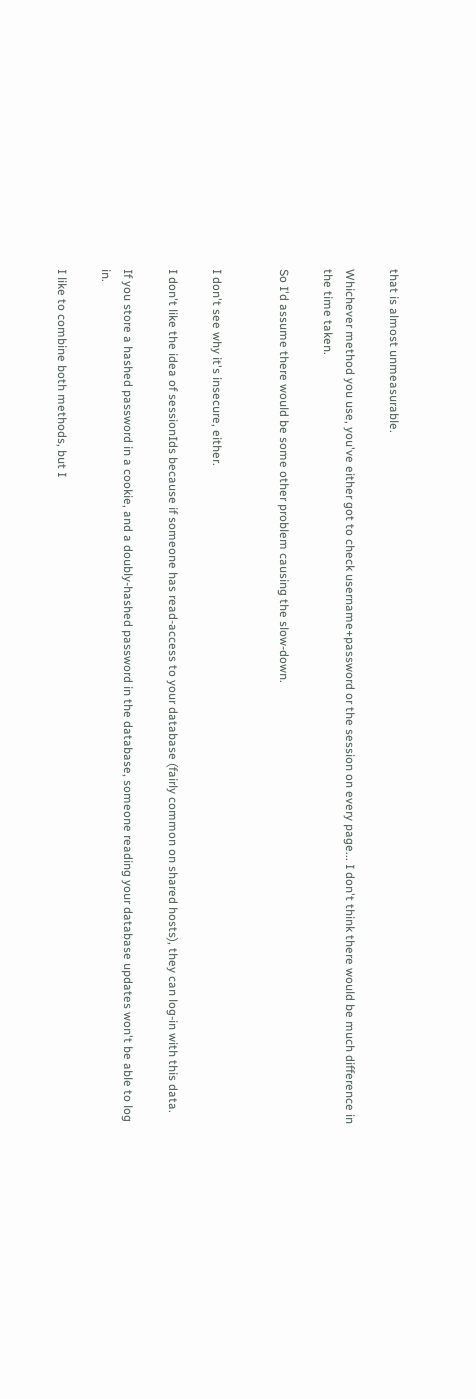that is almost unmeasurable.

Whichever method you use, you've either got to check username+password or the session on every page... I don't think there would be much difference in the time taken.

So I'd assume there would be some other problem causing the slow-down.


I don't see why it's insecure, either.

I don't like the idea of sessionIds because if someone has read-access to your database (fairly common on shared hosts), they can log-in with this data.

If you store a hashed password in a cookie, and a doubly-hashed password in the database, someone reading your database updates won't be able to log in.

I like to combine both methods, but I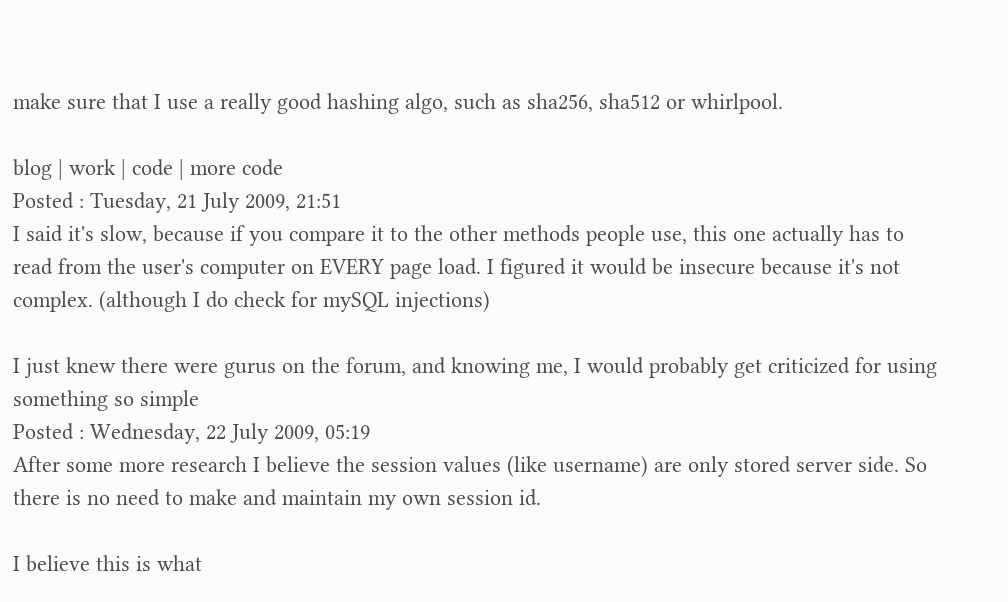make sure that I use a really good hashing algo, such as sha256, sha512 or whirlpool.

blog | work | code | more code
Posted : Tuesday, 21 July 2009, 21:51
I said it's slow, because if you compare it to the other methods people use, this one actually has to read from the user's computer on EVERY page load. I figured it would be insecure because it's not complex. (although I do check for mySQL injections)

I just knew there were gurus on the forum, and knowing me, I would probably get criticized for using something so simple
Posted : Wednesday, 22 July 2009, 05:19
After some more research I believe the session values (like username) are only stored server side. So there is no need to make and maintain my own session id.

I believe this is what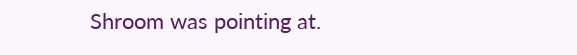Shroom was pointing at.